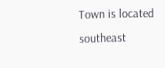Town is located southeast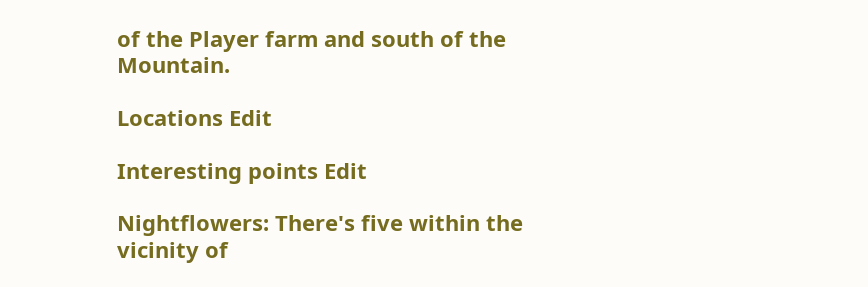of the Player farm and south of the Mountain.

Locations Edit

Interesting points Edit

Nightflowers: There's five within the vicinity of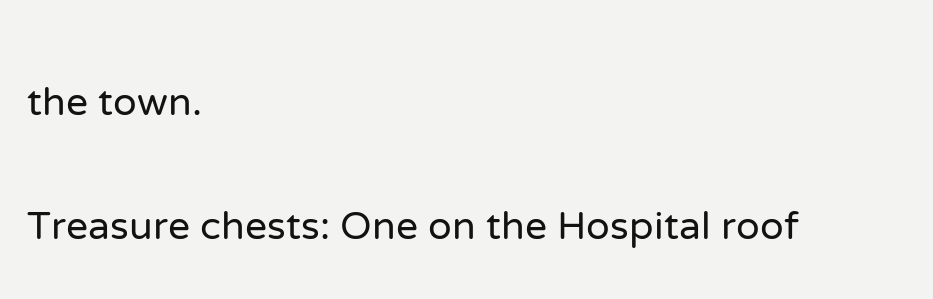the town.

Treasure chests: One on the Hospital roof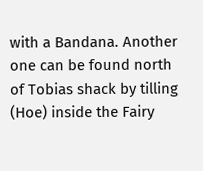with a Bandana. Another one can be found north of Tobias shack by tilling (Hoe) inside the Fairy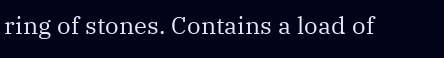ring of stones. Contains a load of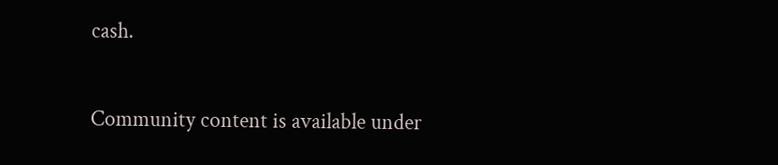cash.

Community content is available under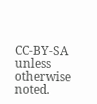CC-BY-SA unless otherwise noted.